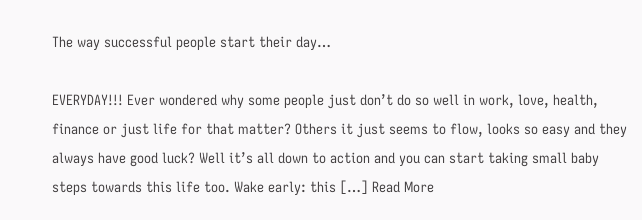The way successful people start their day…

EVERYDAY!!! Ever wondered why some people just don’t do so well in work, love, health, finance or just life for that matter? Others it just seems to flow, looks so easy and they always have good luck? Well it’s all down to action and you can start taking small baby steps towards this life too. Wake early: this […] Read More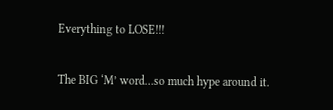Everything to LOSE!!!

The BIG ‘M’ word…so much hype around it.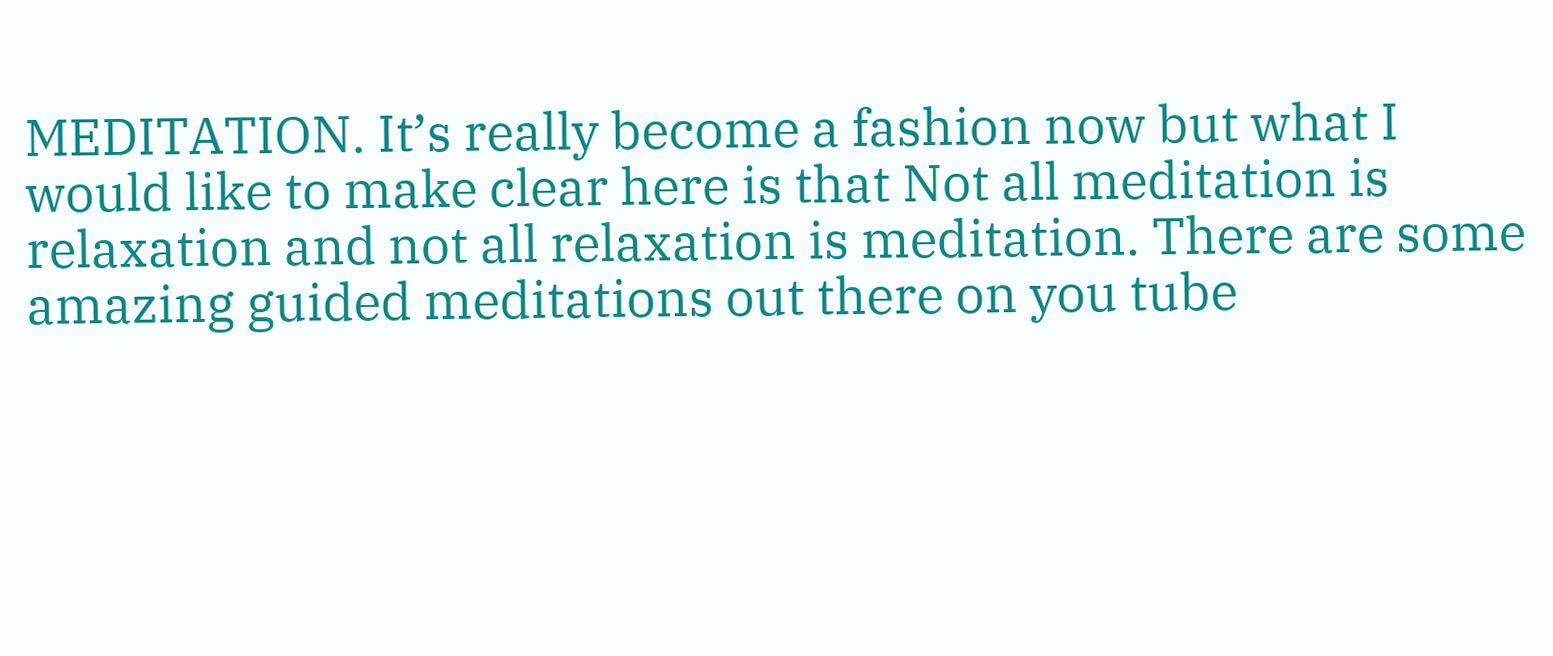MEDITATION. It’s really become a fashion now but what I would like to make clear here is that Not all meditation is relaxation and not all relaxation is meditation. There are some amazing guided meditations out there on you tube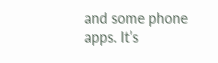and some phone apps. It’s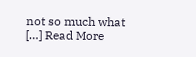not so much what […] Read More